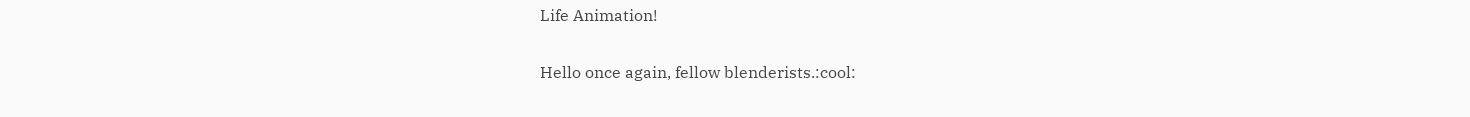Life Animation!

Hello once again, fellow blenderists.:cool: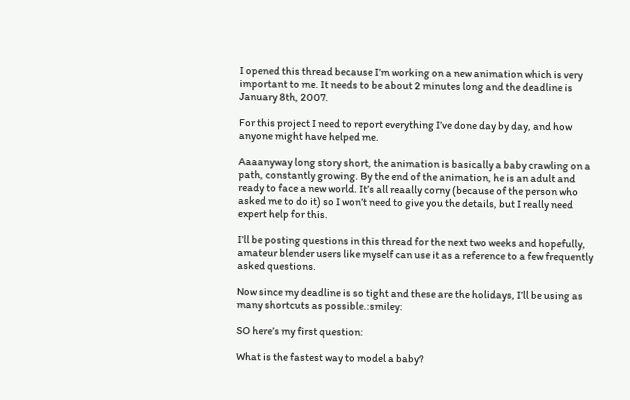I opened this thread because I’m working on a new animation which is very important to me. It needs to be about 2 minutes long and the deadline is January 8th, 2007.

For this project I need to report everything I’ve done day by day, and how anyone might have helped me.

Aaaanyway long story short, the animation is basically a baby crawling on a path, constantly growing. By the end of the animation, he is an adult and ready to face a new world. It’s all reaally corny (because of the person who asked me to do it) so I won’t need to give you the details, but I really need expert help for this.

I’ll be posting questions in this thread for the next two weeks and hopefully, amateur blender users like myself can use it as a reference to a few frequently asked questions.

Now since my deadline is so tight and these are the holidays, I’ll be using as many shortcuts as possible.:smiley:

SO here’s my first question:

What is the fastest way to model a baby?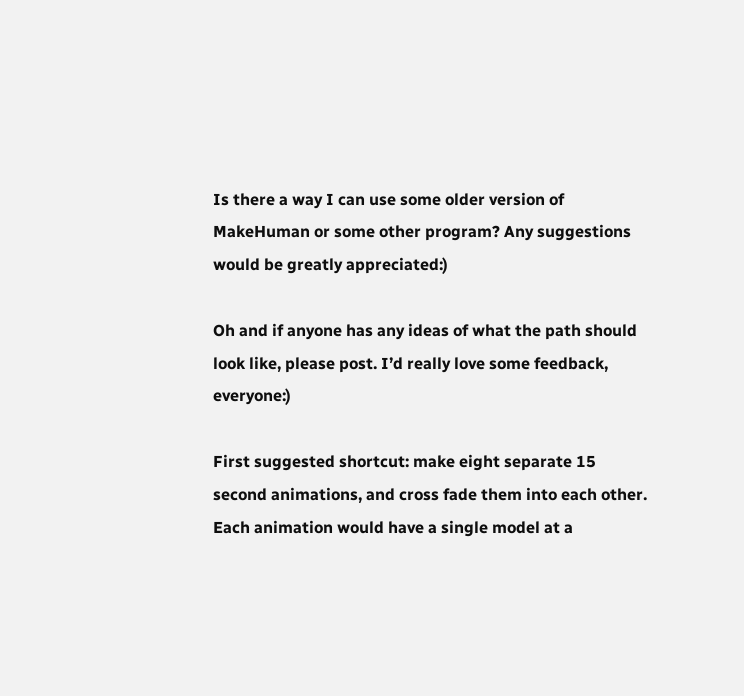Is there a way I can use some older version of MakeHuman or some other program? Any suggestions would be greatly appreciated:)

Oh and if anyone has any ideas of what the path should look like, please post. I’d really love some feedback, everyone:)

First suggested shortcut: make eight separate 15 second animations, and cross fade them into each other. Each animation would have a single model at a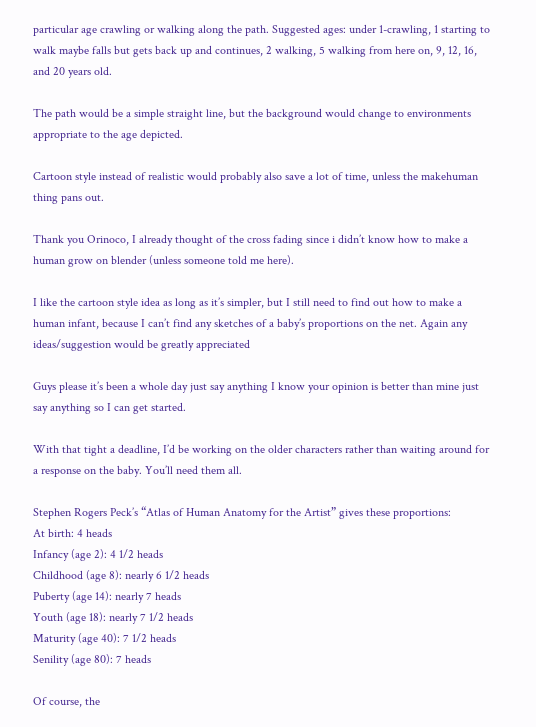particular age crawling or walking along the path. Suggested ages: under 1-crawling, 1 starting to walk maybe falls but gets back up and continues, 2 walking, 5 walking from here on, 9, 12, 16, and 20 years old.

The path would be a simple straight line, but the background would change to environments appropriate to the age depicted.

Cartoon style instead of realistic would probably also save a lot of time, unless the makehuman thing pans out.

Thank you Orinoco, I already thought of the cross fading since i didn’t know how to make a human grow on blender (unless someone told me here).

I like the cartoon style idea as long as it’s simpler, but I still need to find out how to make a human infant, because I can’t find any sketches of a baby’s proportions on the net. Again any ideas/suggestion would be greatly appreciated

Guys please it’s been a whole day just say anything I know your opinion is better than mine just say anything so I can get started.

With that tight a deadline, I’d be working on the older characters rather than waiting around for a response on the baby. You’ll need them all.

Stephen Rogers Peck’s “Atlas of Human Anatomy for the Artist” gives these proportions:
At birth: 4 heads
Infancy (age 2): 4 1/2 heads
Childhood (age 8): nearly 6 1/2 heads
Puberty (age 14): nearly 7 heads
Youth (age 18): nearly 7 1/2 heads
Maturity (age 40): 7 1/2 heads
Senility (age 80): 7 heads

Of course, the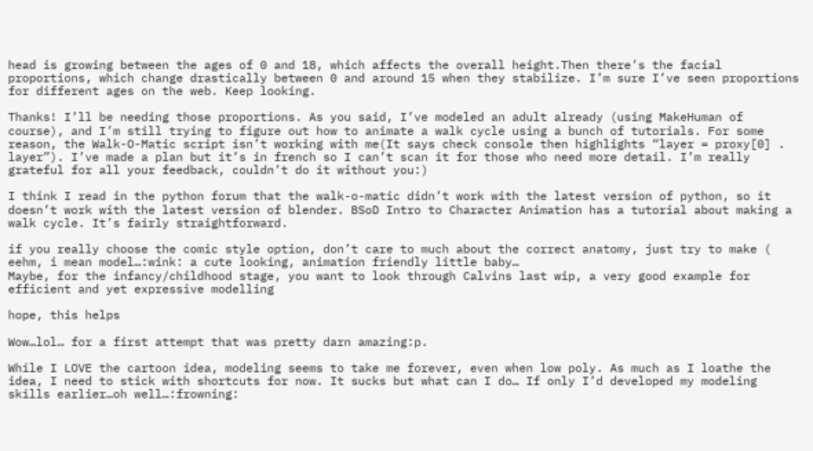head is growing between the ages of 0 and 18, which affects the overall height.Then there’s the facial proportions, which change drastically between 0 and around 15 when they stabilize. I’m sure I’ve seen proportions for different ages on the web. Keep looking.

Thanks! I’ll be needing those proportions. As you said, I’ve modeled an adult already (using MakeHuman of course), and I’m still trying to figure out how to animate a walk cycle using a bunch of tutorials. For some reason, the Walk-O-Matic script isn’t working with me(It says check console then highlights “layer = proxy[0] . layer”). I’ve made a plan but it’s in french so I can’t scan it for those who need more detail. I’m really grateful for all your feedback, couldn’t do it without you:)

I think I read in the python forum that the walk-o-matic didn’t work with the latest version of python, so it doesn’t work with the latest version of blender. BSoD Intro to Character Animation has a tutorial about making a walk cycle. It’s fairly straightforward.

if you really choose the comic style option, don’t care to much about the correct anatomy, just try to make ( eehm, i mean model…:wink: a cute looking, animation friendly little baby…
Maybe, for the infancy/childhood stage, you want to look through Calvins last wip, a very good example for efficient and yet expressive modelling

hope, this helps

Wow…lol… for a first attempt that was pretty darn amazing:p.

While I LOVE the cartoon idea, modeling seems to take me forever, even when low poly. As much as I loathe the idea, I need to stick with shortcuts for now. It sucks but what can I do… If only I’d developed my modeling skills earlier…oh well…:frowning: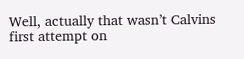Well, actually that wasn’t Calvins first attempt on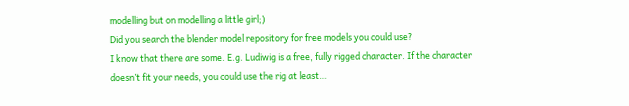modelling but on modelling a little girl;)
Did you search the blender model repository for free models you could use?
I know that there are some. E.g. Ludiwig is a free, fully rigged character. If the character
doesn’t fit your needs, you could use the rig at least…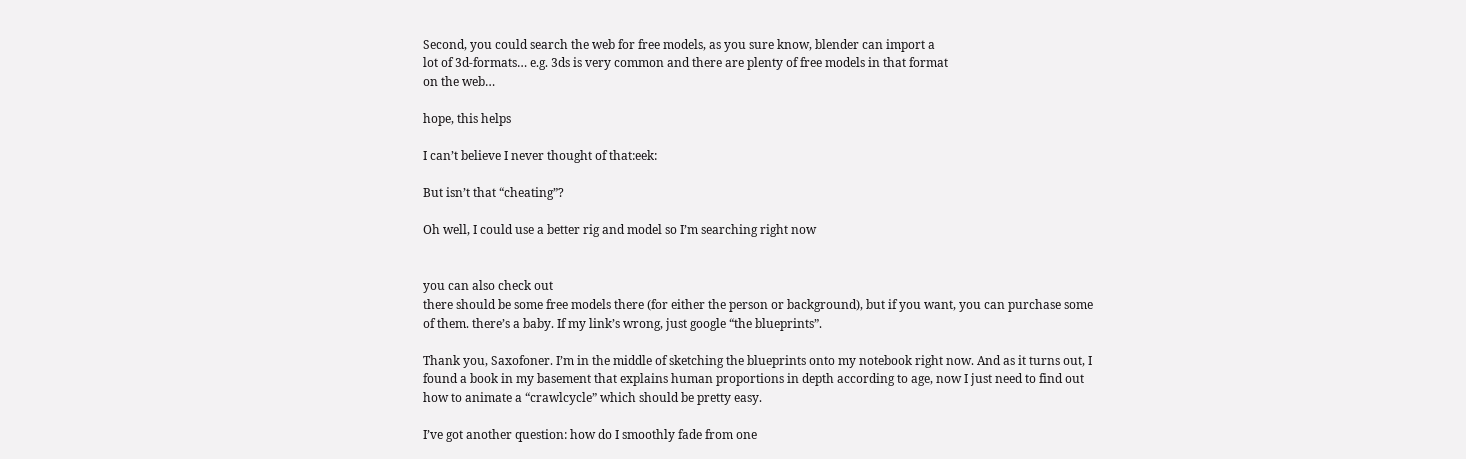Second, you could search the web for free models, as you sure know, blender can import a
lot of 3d-formats… e.g. 3ds is very common and there are plenty of free models in that format
on the web…

hope, this helps

I can’t believe I never thought of that:eek:

But isn’t that “cheating”?

Oh well, I could use a better rig and model so I’m searching right now


you can also check out
there should be some free models there (for either the person or background), but if you want, you can purchase some of them. there’s a baby. If my link’s wrong, just google “the blueprints”.

Thank you, Saxofoner. I’m in the middle of sketching the blueprints onto my notebook right now. And as it turns out, I found a book in my basement that explains human proportions in depth according to age, now I just need to find out how to animate a “crawlcycle” which should be pretty easy.

I’ve got another question: how do I smoothly fade from one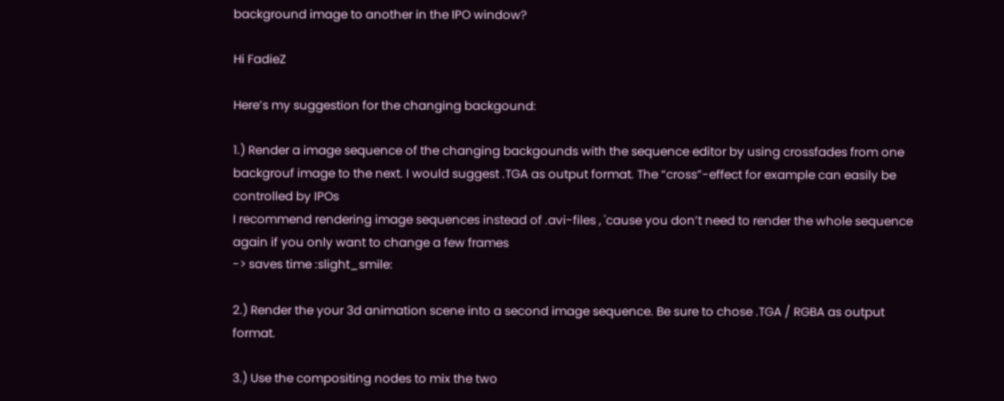background image to another in the IPO window?

Hi FadieZ

Here’s my suggestion for the changing backgound:

1.) Render a image sequence of the changing backgounds with the sequence editor by using crossfades from one backgrouf image to the next. I would suggest .TGA as output format. The “cross”-effect for example can easily be controlled by IPOs
I recommend rendering image sequences instead of .avi-files , 'cause you don’t need to render the whole sequence again if you only want to change a few frames
-> saves time :slight_smile:

2.) Render the your 3d animation scene into a second image sequence. Be sure to chose .TGA / RGBA as output format.

3.) Use the compositing nodes to mix the two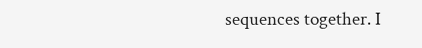sequences together. I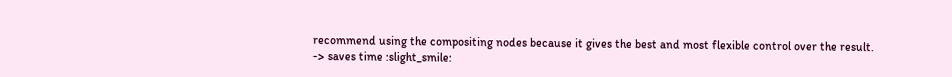recommend using the compositing nodes because it gives the best and most flexible control over the result.
-> saves time :slight_smile: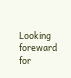Looking foreward for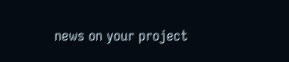news on your project